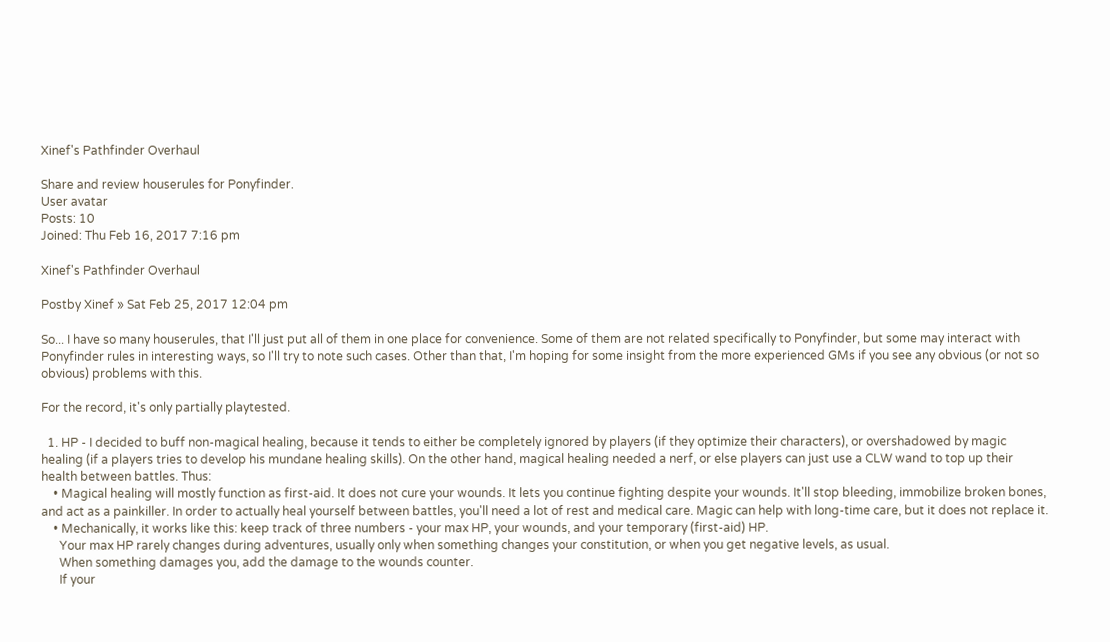Xinef's Pathfinder Overhaul

Share and review houserules for Ponyfinder.
User avatar
Posts: 10
Joined: Thu Feb 16, 2017 7:16 pm

Xinef's Pathfinder Overhaul

Postby Xinef » Sat Feb 25, 2017 12:04 pm

So... I have so many houserules, that I'll just put all of them in one place for convenience. Some of them are not related specifically to Ponyfinder, but some may interact with Ponyfinder rules in interesting ways, so I'll try to note such cases. Other than that, I'm hoping for some insight from the more experienced GMs if you see any obvious (or not so obvious) problems with this.

For the record, it's only partially playtested.

  1. HP - I decided to buff non-magical healing, because it tends to either be completely ignored by players (if they optimize their characters), or overshadowed by magic healing (if a players tries to develop his mundane healing skills). On the other hand, magical healing needed a nerf, or else players can just use a CLW wand to top up their health between battles. Thus:
    • Magical healing will mostly function as first-aid. It does not cure your wounds. It lets you continue fighting despite your wounds. It'll stop bleeding, immobilize broken bones, and act as a painkiller. In order to actually heal yourself between battles, you'll need a lot of rest and medical care. Magic can help with long-time care, but it does not replace it.
    • Mechanically, it works like this: keep track of three numbers - your max HP, your wounds, and your temporary (first-aid) HP.
      Your max HP rarely changes during adventures, usually only when something changes your constitution, or when you get negative levels, as usual.
      When something damages you, add the damage to the wounds counter.
      If your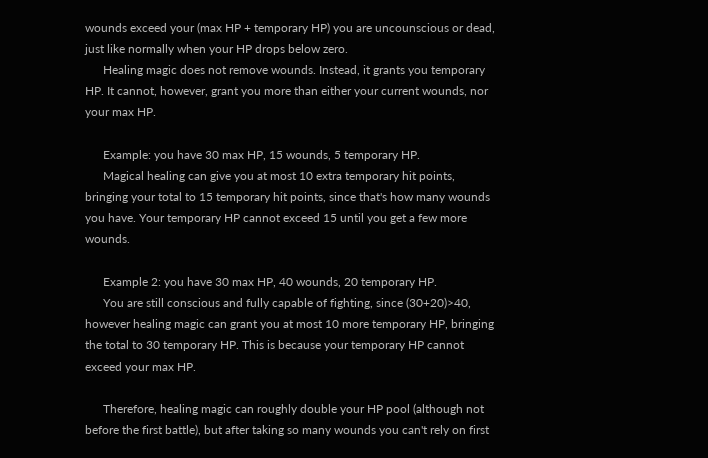wounds exceed your (max HP + temporary HP) you are uncounscious or dead, just like normally when your HP drops below zero.
      Healing magic does not remove wounds. Instead, it grants you temporary HP. It cannot, however, grant you more than either your current wounds, nor your max HP.

      Example: you have 30 max HP, 15 wounds, 5 temporary HP.
      Magical healing can give you at most 10 extra temporary hit points, bringing your total to 15 temporary hit points, since that's how many wounds you have. Your temporary HP cannot exceed 15 until you get a few more wounds.

      Example 2: you have 30 max HP, 40 wounds, 20 temporary HP.
      You are still conscious and fully capable of fighting, since (30+20)>40, however healing magic can grant you at most 10 more temporary HP, bringing the total to 30 temporary HP. This is because your temporary HP cannot exceed your max HP.

      Therefore, healing magic can roughly double your HP pool (although not before the first battle), but after taking so many wounds you can't rely on first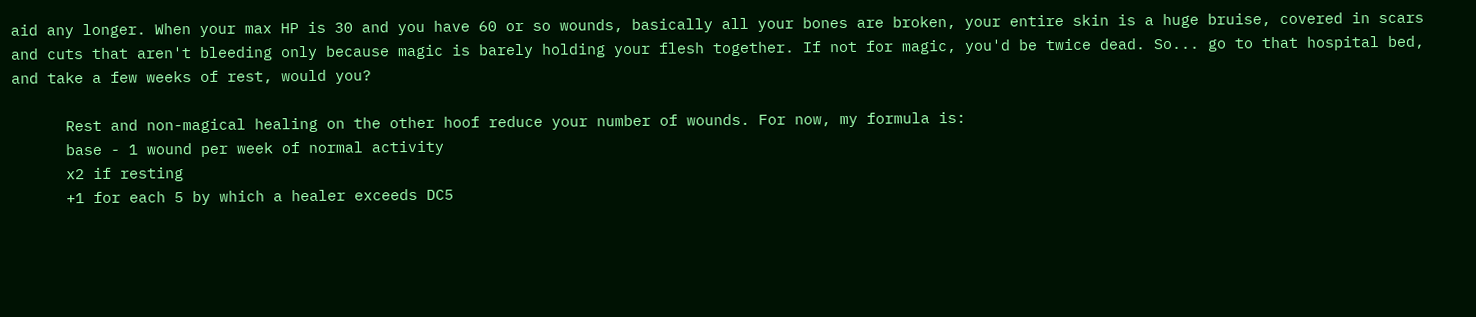aid any longer. When your max HP is 30 and you have 60 or so wounds, basically all your bones are broken, your entire skin is a huge bruise, covered in scars and cuts that aren't bleeding only because magic is barely holding your flesh together. If not for magic, you'd be twice dead. So... go to that hospital bed, and take a few weeks of rest, would you?

      Rest and non-magical healing on the other hoof reduce your number of wounds. For now, my formula is:
      base - 1 wound per week of normal activity
      x2 if resting
      +1 for each 5 by which a healer exceeds DC5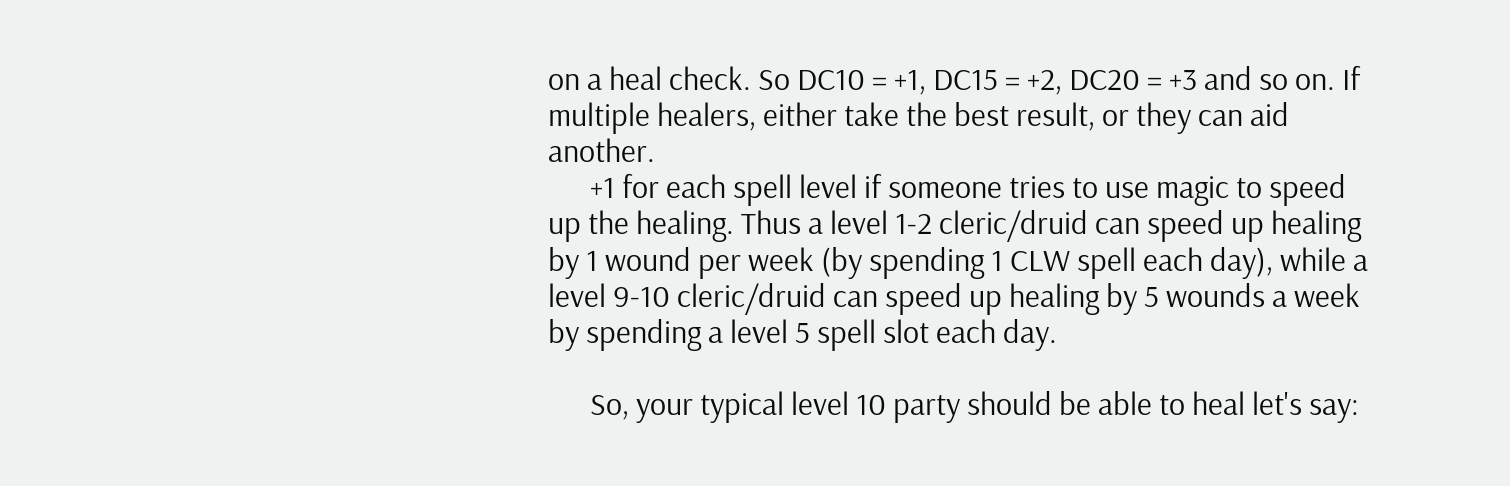on a heal check. So DC10 = +1, DC15 = +2, DC20 = +3 and so on. If multiple healers, either take the best result, or they can aid another.
      +1 for each spell level if someone tries to use magic to speed up the healing. Thus a level 1-2 cleric/druid can speed up healing by 1 wound per week (by spending 1 CLW spell each day), while a level 9-10 cleric/druid can speed up healing by 5 wounds a week by spending a level 5 spell slot each day.

      So, your typical level 10 party should be able to heal let's say: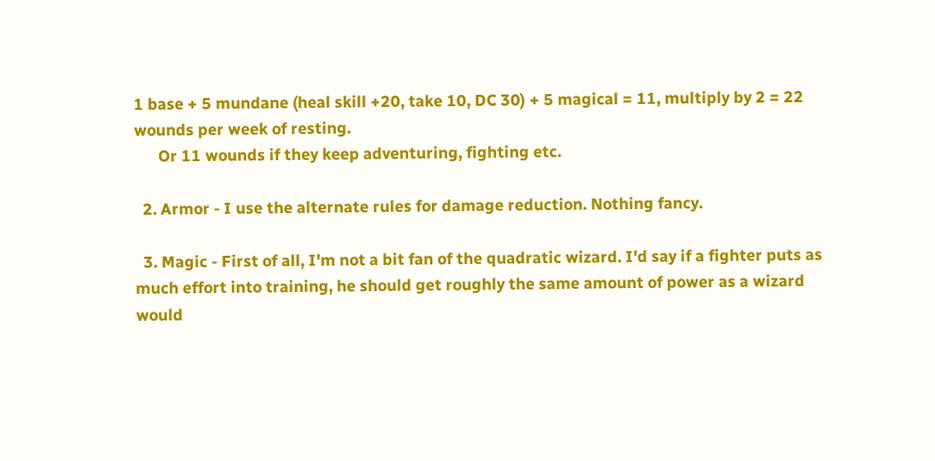1 base + 5 mundane (heal skill +20, take 10, DC 30) + 5 magical = 11, multiply by 2 = 22 wounds per week of resting.
      Or 11 wounds if they keep adventuring, fighting etc.

  2. Armor - I use the alternate rules for damage reduction. Nothing fancy.

  3. Magic - First of all, I'm not a bit fan of the quadratic wizard. I'd say if a fighter puts as much effort into training, he should get roughly the same amount of power as a wizard would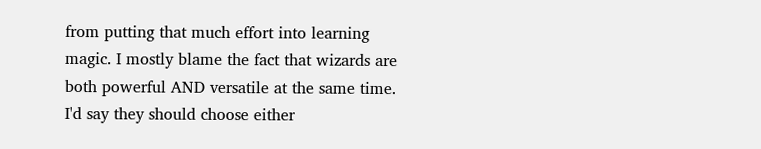from putting that much effort into learning magic. I mostly blame the fact that wizards are both powerful AND versatile at the same time. I'd say they should choose either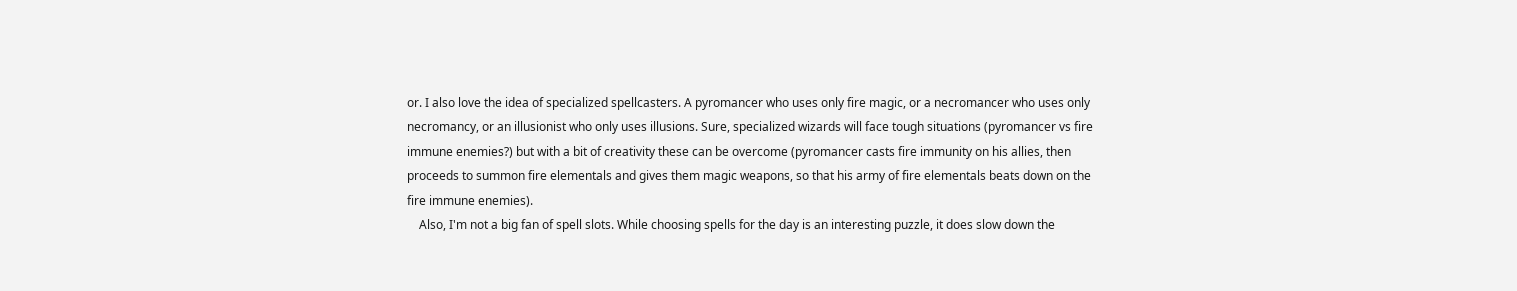or. I also love the idea of specialized spellcasters. A pyromancer who uses only fire magic, or a necromancer who uses only necromancy, or an illusionist who only uses illusions. Sure, specialized wizards will face tough situations (pyromancer vs fire immune enemies?) but with a bit of creativity these can be overcome (pyromancer casts fire immunity on his allies, then proceeds to summon fire elementals and gives them magic weapons, so that his army of fire elementals beats down on the fire immune enemies).
    Also, I'm not a big fan of spell slots. While choosing spells for the day is an interesting puzzle, it does slow down the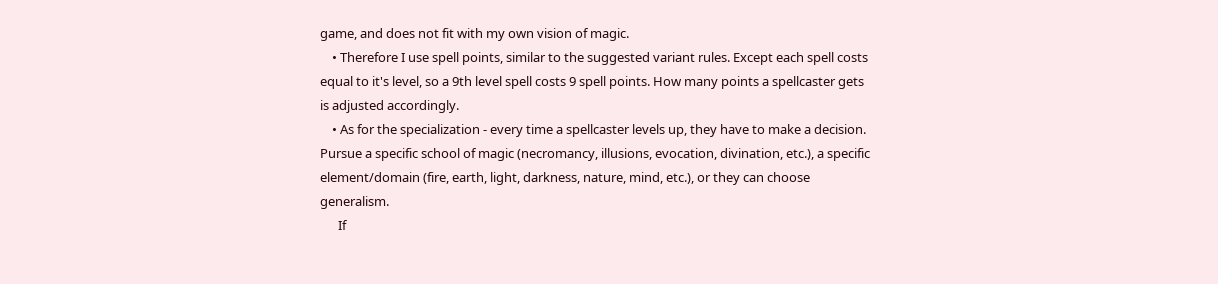game, and does not fit with my own vision of magic.
    • Therefore I use spell points, similar to the suggested variant rules. Except each spell costs equal to it's level, so a 9th level spell costs 9 spell points. How many points a spellcaster gets is adjusted accordingly.
    • As for the specialization - every time a spellcaster levels up, they have to make a decision. Pursue a specific school of magic (necromancy, illusions, evocation, divination, etc.), a specific element/domain (fire, earth, light, darkness, nature, mind, etc.), or they can choose generalism.
      If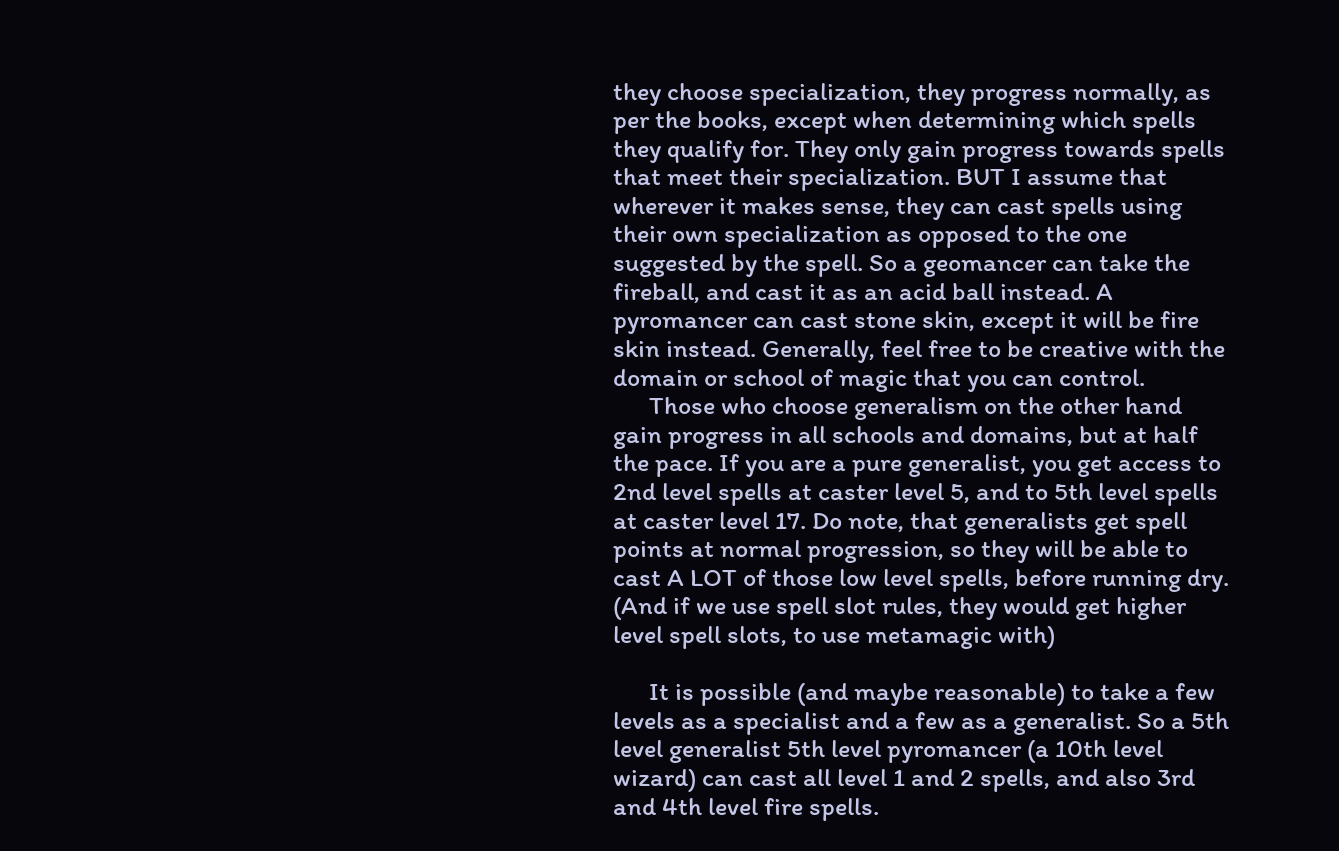they choose specialization, they progress normally, as per the books, except when determining which spells they qualify for. They only gain progress towards spells that meet their specialization. BUT I assume that wherever it makes sense, they can cast spells using their own specialization as opposed to the one suggested by the spell. So a geomancer can take the fireball, and cast it as an acid ball instead. A pyromancer can cast stone skin, except it will be fire skin instead. Generally, feel free to be creative with the domain or school of magic that you can control.
      Those who choose generalism on the other hand gain progress in all schools and domains, but at half the pace. If you are a pure generalist, you get access to 2nd level spells at caster level 5, and to 5th level spells at caster level 17. Do note, that generalists get spell points at normal progression, so they will be able to cast A LOT of those low level spells, before running dry. (And if we use spell slot rules, they would get higher level spell slots, to use metamagic with)

      It is possible (and maybe reasonable) to take a few levels as a specialist and a few as a generalist. So a 5th level generalist 5th level pyromancer (a 10th level wizard) can cast all level 1 and 2 spells, and also 3rd and 4th level fire spells.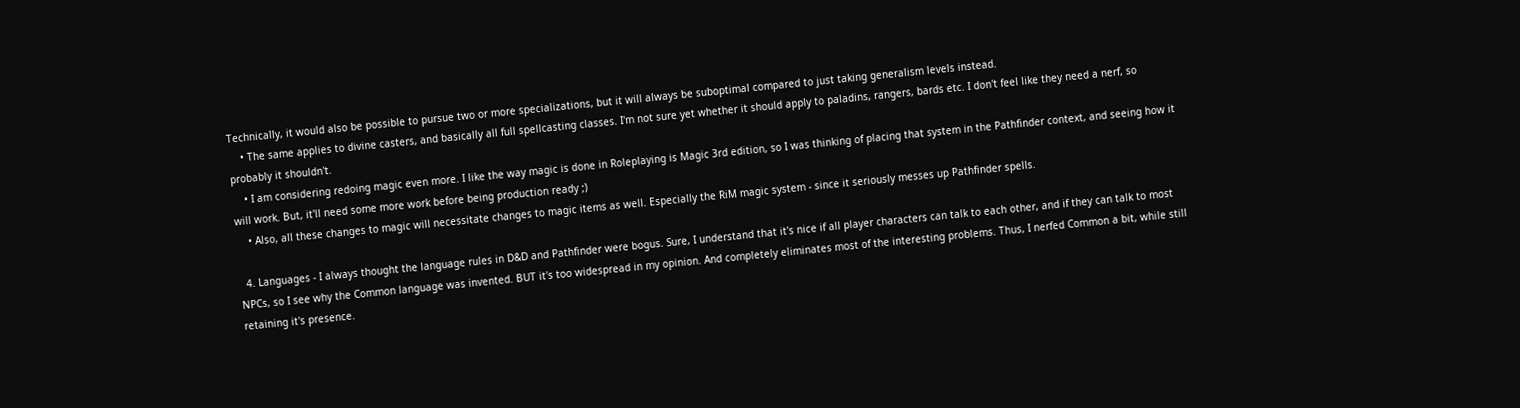Technically, it would also be possible to pursue two or more specializations, but it will always be suboptimal compared to just taking generalism levels instead.
    • The same applies to divine casters, and basically all full spellcasting classes. I'm not sure yet whether it should apply to paladins, rangers, bards etc. I don't feel like they need a nerf, so probably it shouldn't.
    • I am considering redoing magic even more. I like the way magic is done in Roleplaying is Magic 3rd edition, so I was thinking of placing that system in the Pathfinder context, and seeing how it will work. But, it'll need some more work before being production ready ;)
    • Also, all these changes to magic will necessitate changes to magic items as well. Especially the RiM magic system - since it seriously messes up Pathfinder spells.

  4. Languages - I always thought the language rules in D&D and Pathfinder were bogus. Sure, I understand that it's nice if all player characters can talk to each other, and if they can talk to most NPCs, so I see why the Common language was invented. BUT it's too widespread in my opinion. And completely eliminates most of the interesting problems. Thus, I nerfed Common a bit, while still retaining it's presence.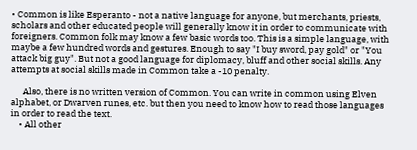• Common is like Esperanto - not a native language for anyone, but merchants, priests, scholars and other educated people will generally know it in order to communicate with foreigners. Common folk may know a few basic words too. This is a simple language, with maybe a few hundred words and gestures. Enough to say "I buy sword, pay gold" or "You attack big guy". But not a good language for diplomacy, bluff and other social skills. Any attempts at social skills made in Common take a -10 penalty.

      Also, there is no written version of Common. You can write in common using Elven alphabet, or Dwarven runes, etc. but then you need to know how to read those languages in order to read the text.
    • All other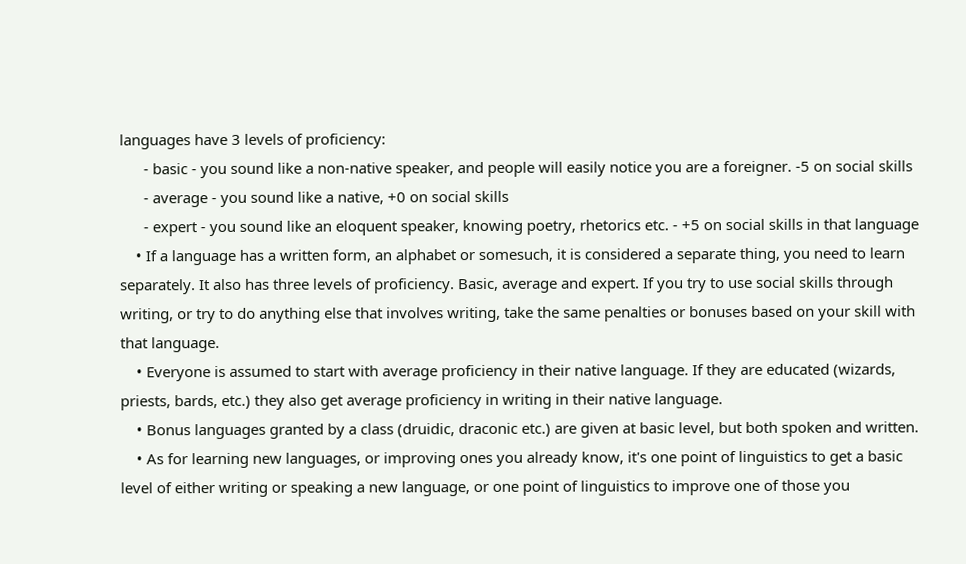languages have 3 levels of proficiency:
      - basic - you sound like a non-native speaker, and people will easily notice you are a foreigner. -5 on social skills
      - average - you sound like a native, +0 on social skills
      - expert - you sound like an eloquent speaker, knowing poetry, rhetorics etc. - +5 on social skills in that language
    • If a language has a written form, an alphabet or somesuch, it is considered a separate thing, you need to learn separately. It also has three levels of proficiency. Basic, average and expert. If you try to use social skills through writing, or try to do anything else that involves writing, take the same penalties or bonuses based on your skill with that language.
    • Everyone is assumed to start with average proficiency in their native language. If they are educated (wizards, priests, bards, etc.) they also get average proficiency in writing in their native language.
    • Bonus languages granted by a class (druidic, draconic etc.) are given at basic level, but both spoken and written.
    • As for learning new languages, or improving ones you already know, it's one point of linguistics to get a basic level of either writing or speaking a new language, or one point of linguistics to improve one of those you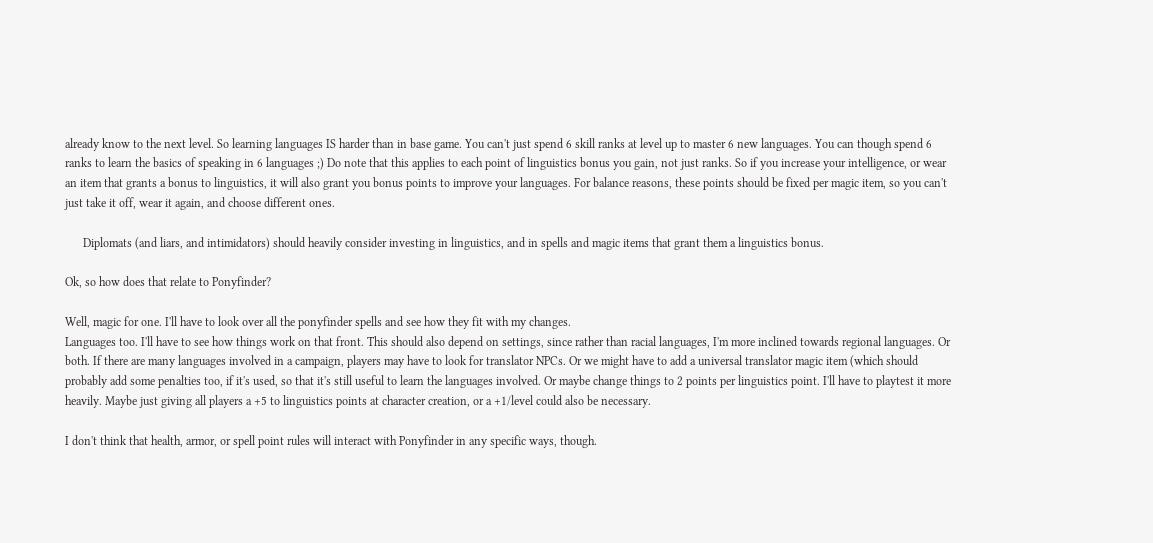already know to the next level. So learning languages IS harder than in base game. You can't just spend 6 skill ranks at level up to master 6 new languages. You can though spend 6 ranks to learn the basics of speaking in 6 languages ;) Do note that this applies to each point of linguistics bonus you gain, not just ranks. So if you increase your intelligence, or wear an item that grants a bonus to linguistics, it will also grant you bonus points to improve your languages. For balance reasons, these points should be fixed per magic item, so you can't just take it off, wear it again, and choose different ones.

      Diplomats (and liars, and intimidators) should heavily consider investing in linguistics, and in spells and magic items that grant them a linguistics bonus.

Ok, so how does that relate to Ponyfinder?

Well, magic for one. I'll have to look over all the ponyfinder spells and see how they fit with my changes.
Languages too. I'll have to see how things work on that front. This should also depend on settings, since rather than racial languages, I'm more inclined towards regional languages. Or both. If there are many languages involved in a campaign, players may have to look for translator NPCs. Or we might have to add a universal translator magic item (which should probably add some penalties too, if it's used, so that it's still useful to learn the languages involved. Or maybe change things to 2 points per linguistics point. I'll have to playtest it more heavily. Maybe just giving all players a +5 to linguistics points at character creation, or a +1/level could also be necessary.

I don't think that health, armor, or spell point rules will interact with Ponyfinder in any specific ways, though.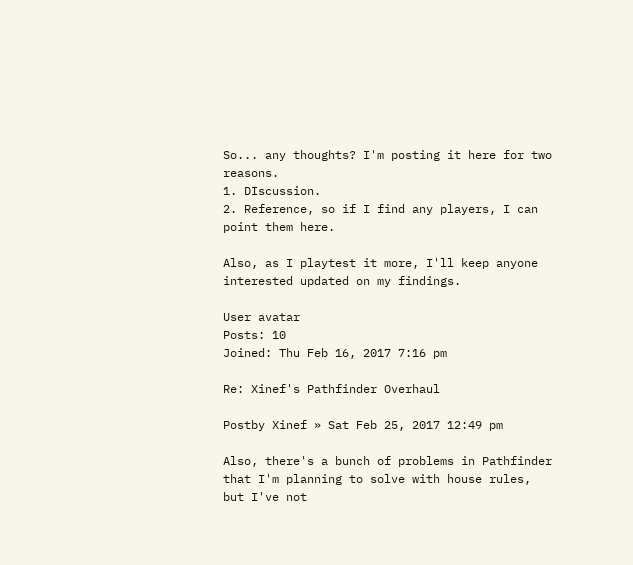So... any thoughts? I'm posting it here for two reasons.
1. DIscussion.
2. Reference, so if I find any players, I can point them here.

Also, as I playtest it more, I'll keep anyone interested updated on my findings.

User avatar
Posts: 10
Joined: Thu Feb 16, 2017 7:16 pm

Re: Xinef's Pathfinder Overhaul

Postby Xinef » Sat Feb 25, 2017 12:49 pm

Also, there's a bunch of problems in Pathfinder that I'm planning to solve with house rules, but I've not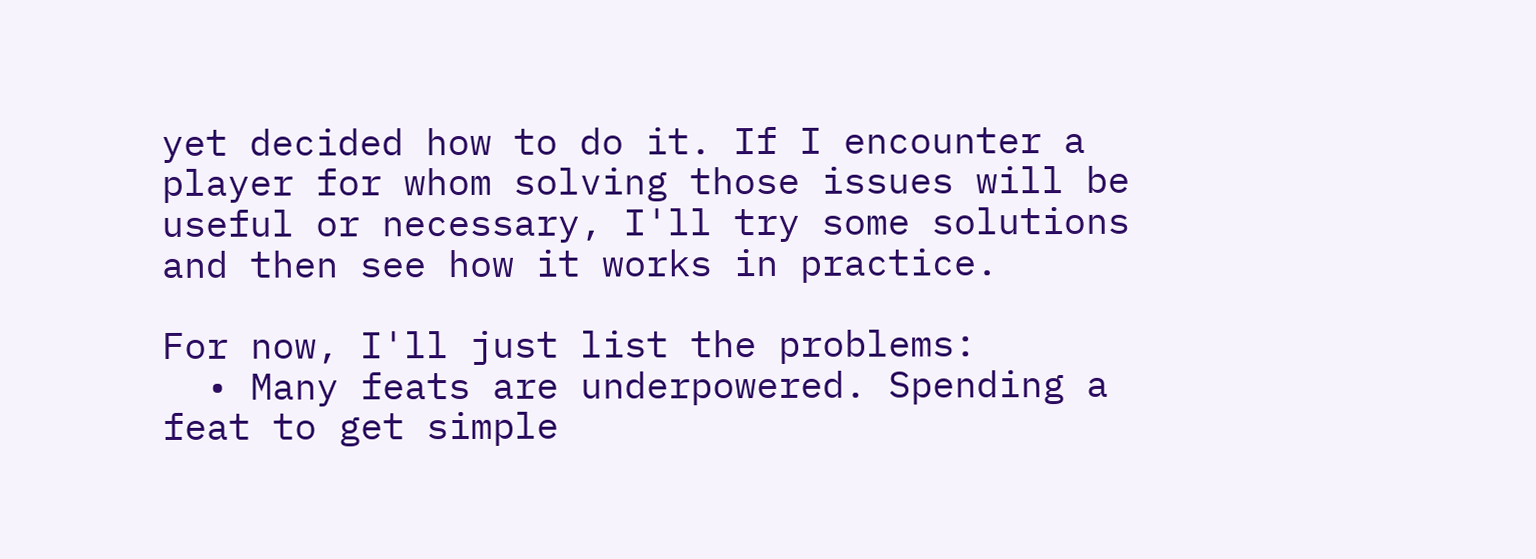yet decided how to do it. If I encounter a player for whom solving those issues will be useful or necessary, I'll try some solutions and then see how it works in practice.

For now, I'll just list the problems:
  • Many feats are underpowered. Spending a feat to get simple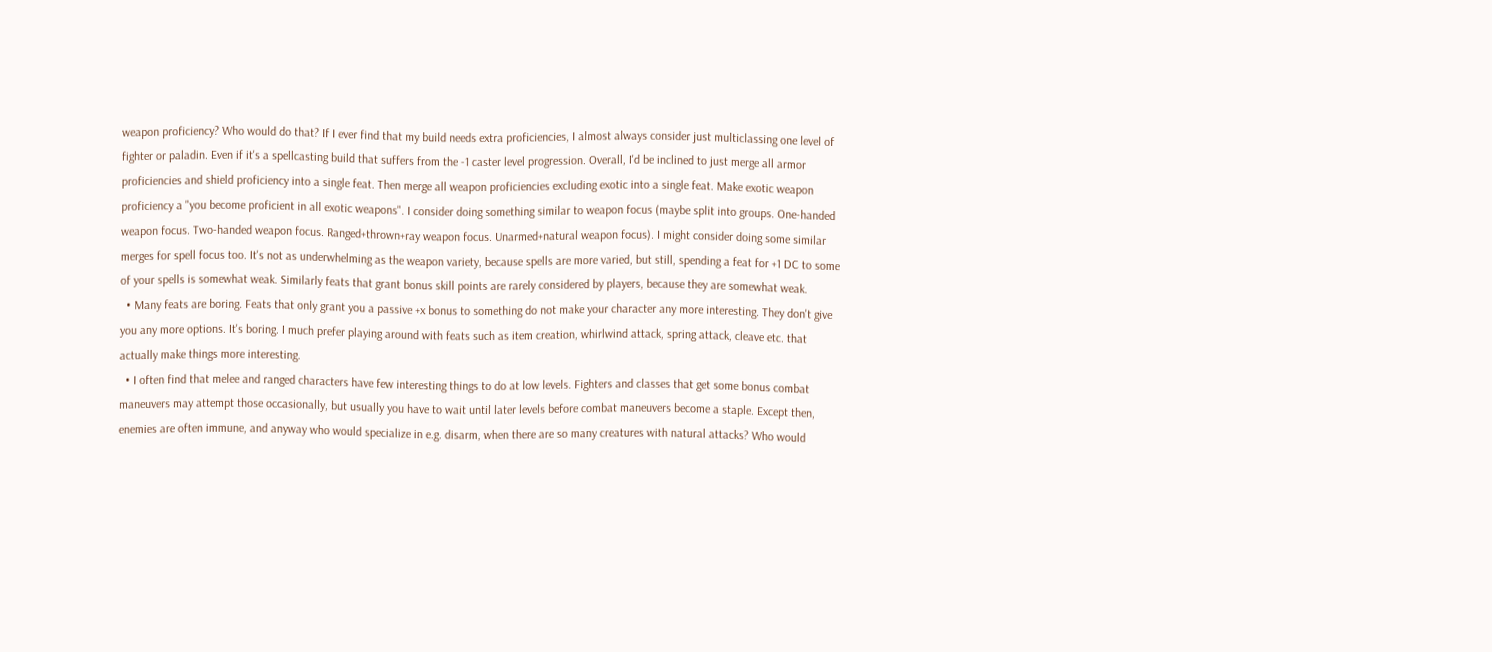weapon proficiency? Who would do that? If I ever find that my build needs extra proficiencies, I almost always consider just multiclassing one level of fighter or paladin. Even if it's a spellcasting build that suffers from the -1 caster level progression. Overall, I'd be inclined to just merge all armor proficiencies and shield proficiency into a single feat. Then merge all weapon proficiencies excluding exotic into a single feat. Make exotic weapon proficiency a "you become proficient in all exotic weapons". I consider doing something similar to weapon focus (maybe split into groups. One-handed weapon focus. Two-handed weapon focus. Ranged+thrown+ray weapon focus. Unarmed+natural weapon focus). I might consider doing some similar merges for spell focus too. It's not as underwhelming as the weapon variety, because spells are more varied, but still, spending a feat for +1 DC to some of your spells is somewhat weak. Similarly feats that grant bonus skill points are rarely considered by players, because they are somewhat weak.
  • Many feats are boring. Feats that only grant you a passive +x bonus to something do not make your character any more interesting. They don't give you any more options. It's boring. I much prefer playing around with feats such as item creation, whirlwind attack, spring attack, cleave etc. that actually make things more interesting.
  • I often find that melee and ranged characters have few interesting things to do at low levels. Fighters and classes that get some bonus combat maneuvers may attempt those occasionally, but usually you have to wait until later levels before combat maneuvers become a staple. Except then, enemies are often immune, and anyway who would specialize in e.g. disarm, when there are so many creatures with natural attacks? Who would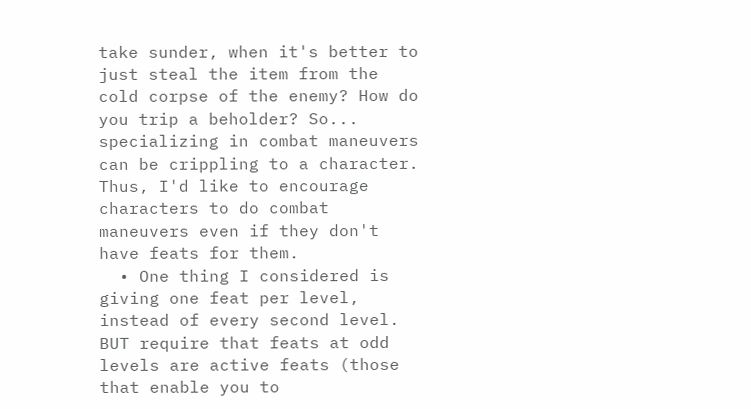take sunder, when it's better to just steal the item from the cold corpse of the enemy? How do you trip a beholder? So... specializing in combat maneuvers can be crippling to a character. Thus, I'd like to encourage characters to do combat maneuvers even if they don't have feats for them.
  • One thing I considered is giving one feat per level, instead of every second level. BUT require that feats at odd levels are active feats (those that enable you to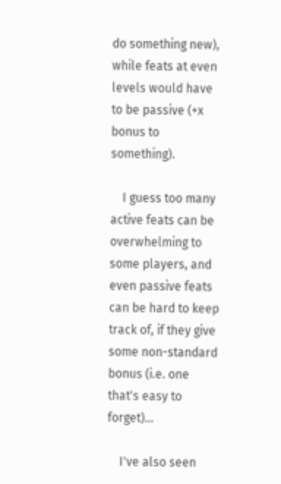do something new), while feats at even levels would have to be passive (+x bonus to something).

    I guess too many active feats can be overwhelming to some players, and even passive feats can be hard to keep track of, if they give some non-standard bonus (i.e. one that's easy to forget)...

    I've also seen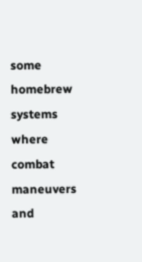some homebrew systems where combat maneuvers and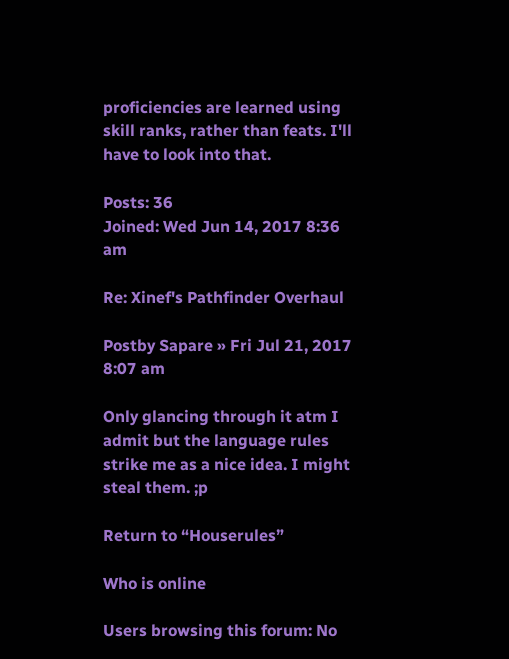proficiencies are learned using skill ranks, rather than feats. I'll have to look into that.

Posts: 36
Joined: Wed Jun 14, 2017 8:36 am

Re: Xinef's Pathfinder Overhaul

Postby Sapare » Fri Jul 21, 2017 8:07 am

Only glancing through it atm I admit but the language rules strike me as a nice idea. I might steal them. ;p

Return to “Houserules”

Who is online

Users browsing this forum: No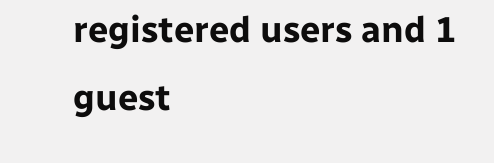registered users and 1 guest